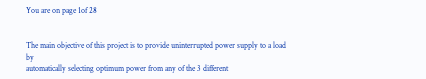You are on page 1of 28


The main objective of this project is to provide uninterrupted power supply to a load by
automatically selecting optimum power from any of the 3 different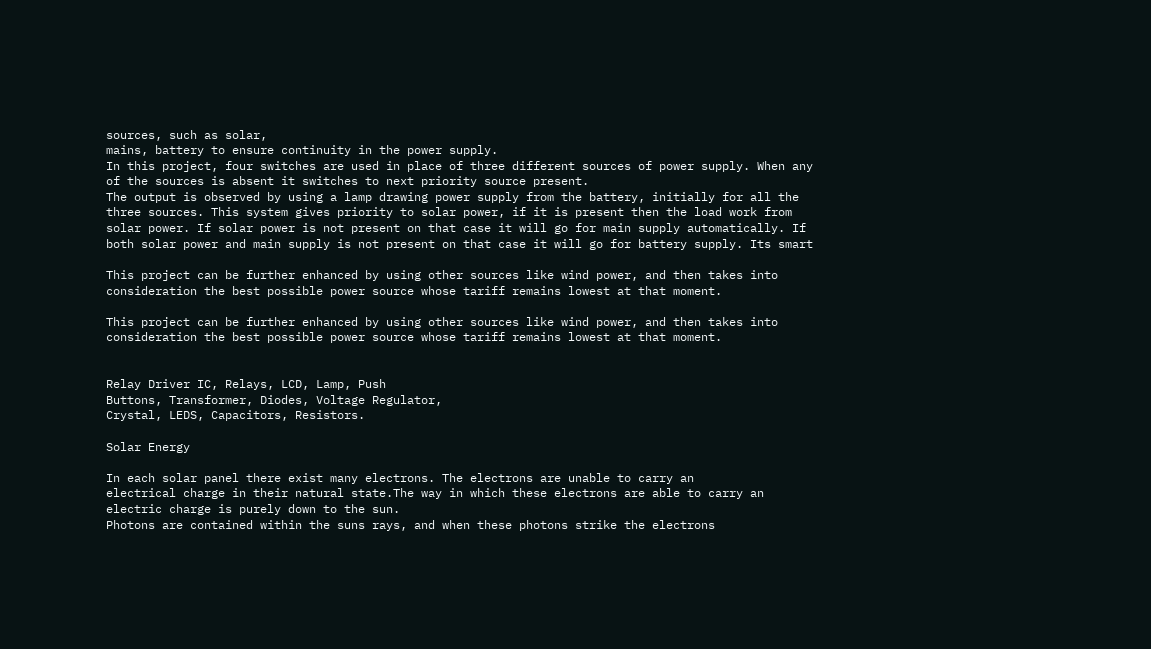sources, such as solar,
mains, battery to ensure continuity in the power supply.
In this project, four switches are used in place of three different sources of power supply. When any
of the sources is absent it switches to next priority source present.
The output is observed by using a lamp drawing power supply from the battery, initially for all the
three sources. This system gives priority to solar power, if it is present then the load work from
solar power. If solar power is not present on that case it will go for main supply automatically. If
both solar power and main supply is not present on that case it will go for battery supply. Its smart

This project can be further enhanced by using other sources like wind power, and then takes into
consideration the best possible power source whose tariff remains lowest at that moment.

This project can be further enhanced by using other sources like wind power, and then takes into
consideration the best possible power source whose tariff remains lowest at that moment.


Relay Driver IC, Relays, LCD, Lamp, Push
Buttons, Transformer, Diodes, Voltage Regulator,
Crystal, LEDS, Capacitors, Resistors.

Solar Energy

In each solar panel there exist many electrons. The electrons are unable to carry an
electrical charge in their natural state.The way in which these electrons are able to carry an
electric charge is purely down to the sun.
Photons are contained within the suns rays, and when these photons strike the electrons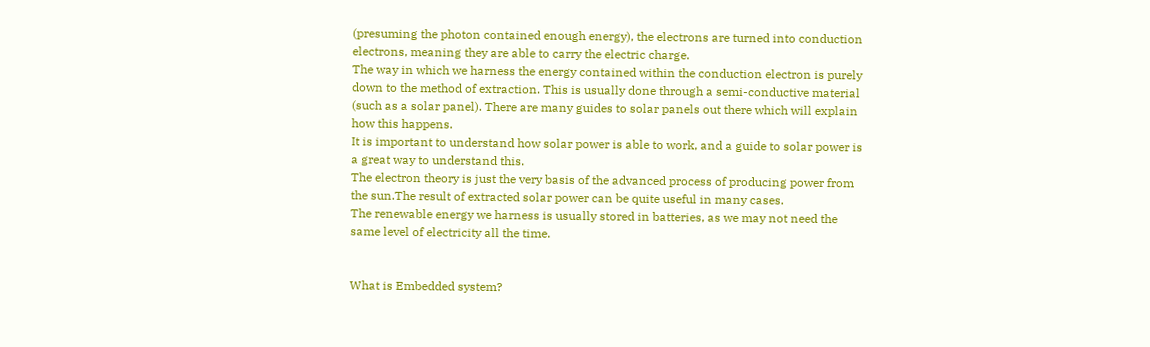(presuming the photon contained enough energy), the electrons are turned into conduction
electrons, meaning they are able to carry the electric charge.
The way in which we harness the energy contained within the conduction electron is purely
down to the method of extraction. This is usually done through a semi-conductive material
(such as a solar panel). There are many guides to solar panels out there which will explain
how this happens.
It is important to understand how solar power is able to work, and a guide to solar power is
a great way to understand this.
The electron theory is just the very basis of the advanced process of producing power from
the sun.The result of extracted solar power can be quite useful in many cases.
The renewable energy we harness is usually stored in batteries, as we may not need the
same level of electricity all the time.


What is Embedded system?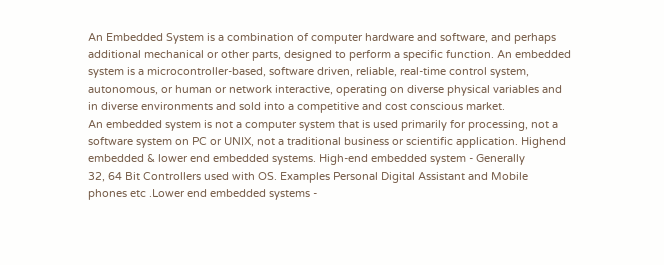An Embedded System is a combination of computer hardware and software, and perhaps
additional mechanical or other parts, designed to perform a specific function. An embedded
system is a microcontroller-based, software driven, reliable, real-time control system,
autonomous, or human or network interactive, operating on diverse physical variables and
in diverse environments and sold into a competitive and cost conscious market.
An embedded system is not a computer system that is used primarily for processing, not a
software system on PC or UNIX, not a traditional business or scientific application. Highend embedded & lower end embedded systems. High-end embedded system - Generally
32, 64 Bit Controllers used with OS. Examples Personal Digital Assistant and Mobile
phones etc .Lower end embedded systems -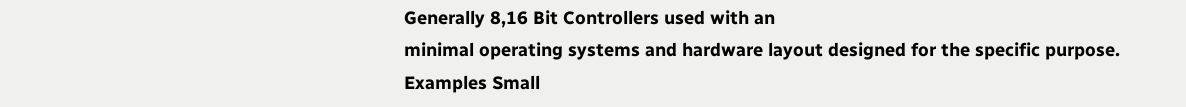Generally 8,16 Bit Controllers used with an
minimal operating systems and hardware layout designed for the specific purpose.
Examples Small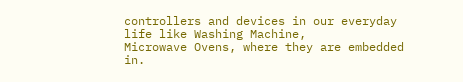controllers and devices in our everyday life like Washing Machine,
Microwave Ovens, where they are embedded in.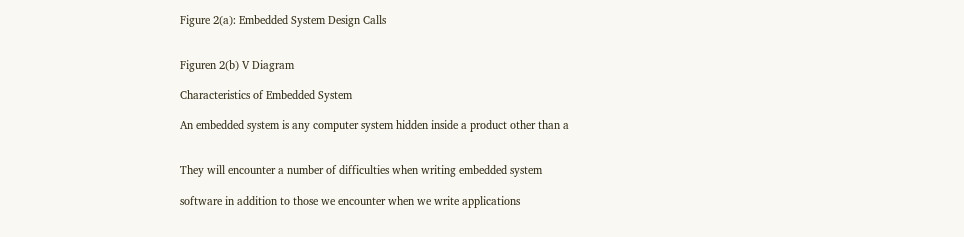Figure 2(a): Embedded System Design Calls


Figuren 2(b) V Diagram

Characteristics of Embedded System

An embedded system is any computer system hidden inside a product other than a


They will encounter a number of difficulties when writing embedded system

software in addition to those we encounter when we write applications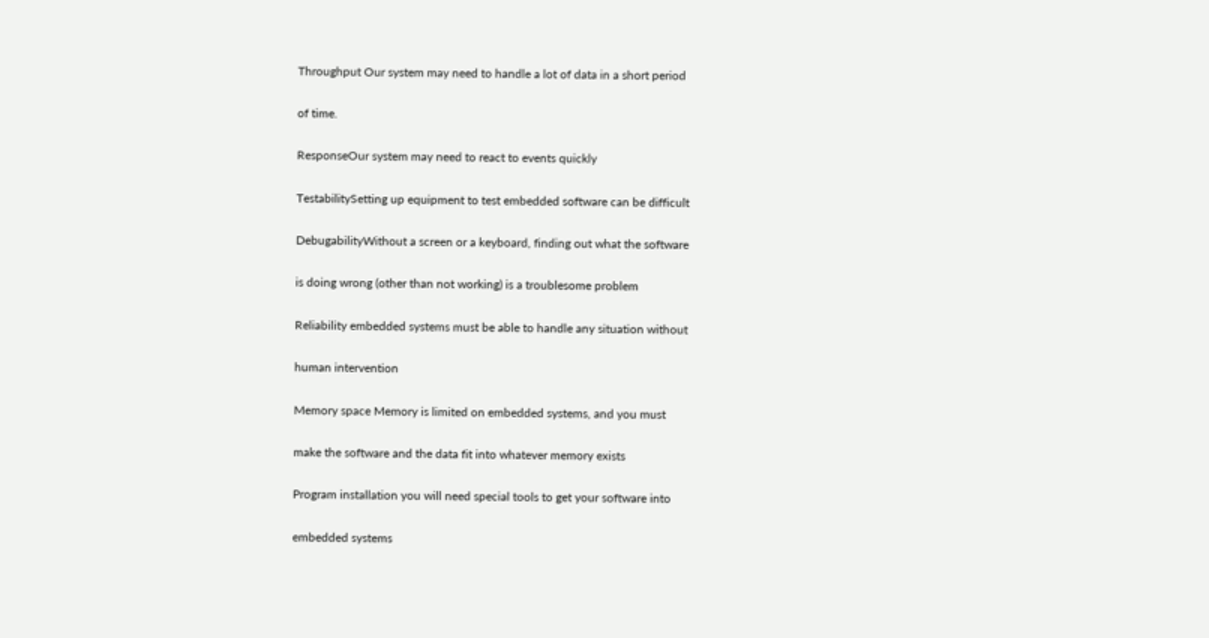Throughput Our system may need to handle a lot of data in a short period

of time.

ResponseOur system may need to react to events quickly

TestabilitySetting up equipment to test embedded software can be difficult

DebugabilityWithout a screen or a keyboard, finding out what the software

is doing wrong (other than not working) is a troublesome problem

Reliability embedded systems must be able to handle any situation without

human intervention

Memory space Memory is limited on embedded systems, and you must

make the software and the data fit into whatever memory exists

Program installation you will need special tools to get your software into

embedded systems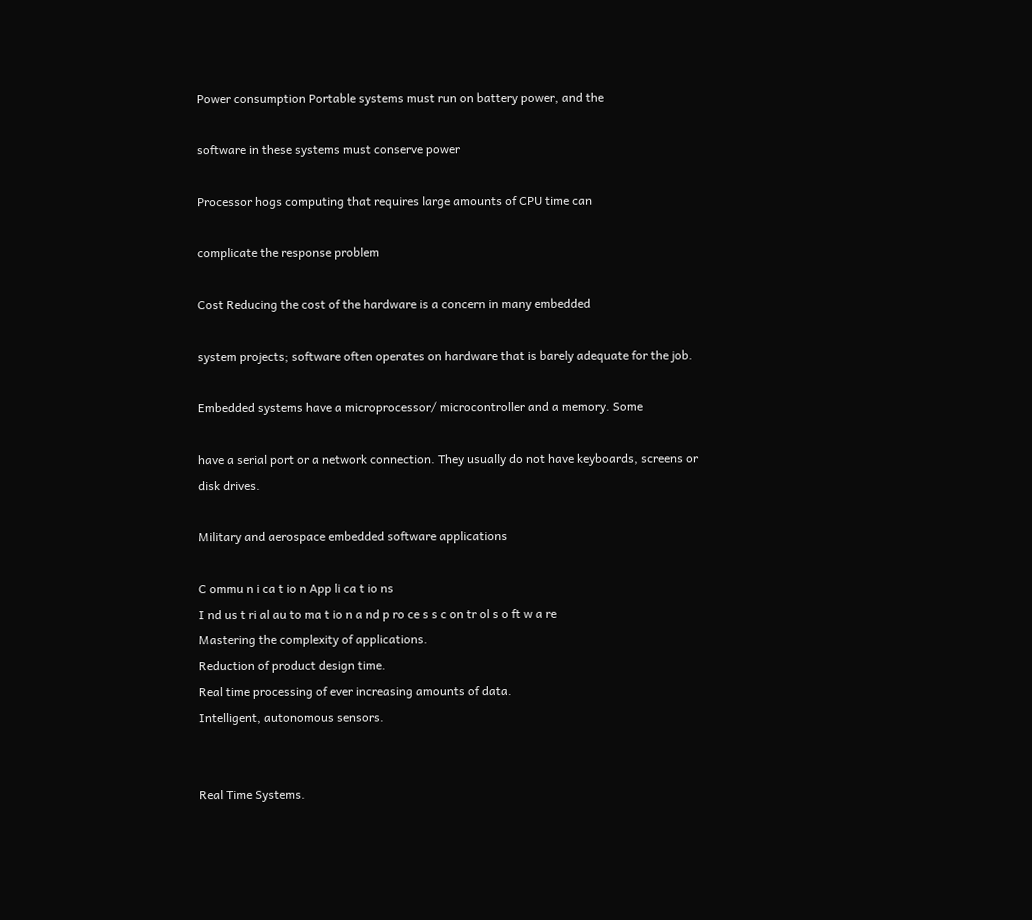Power consumption Portable systems must run on battery power, and the

software in these systems must conserve power

Processor hogs computing that requires large amounts of CPU time can

complicate the response problem

Cost Reducing the cost of the hardware is a concern in many embedded

system projects; software often operates on hardware that is barely adequate for the job.

Embedded systems have a microprocessor/ microcontroller and a memory. Some

have a serial port or a network connection. They usually do not have keyboards, screens or
disk drives.

Military and aerospace embedded software applications

C ommu n i ca t io n App li ca t io ns
I nd us t ri al au to ma t io n a nd p ro ce s s c on tr ol s o ft w a re
Mastering the complexity of applications.
Reduction of product design time.
Real time processing of ever increasing amounts of data.
Intelligent, autonomous sensors.


Real Time Systems.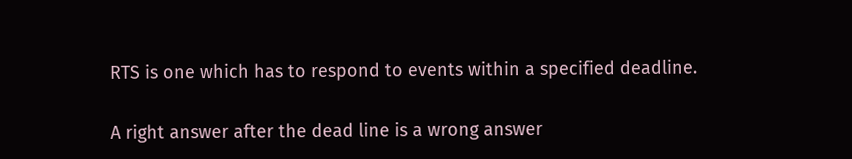RTS is one which has to respond to events within a specified deadline.

A right answer after the dead line is a wrong answer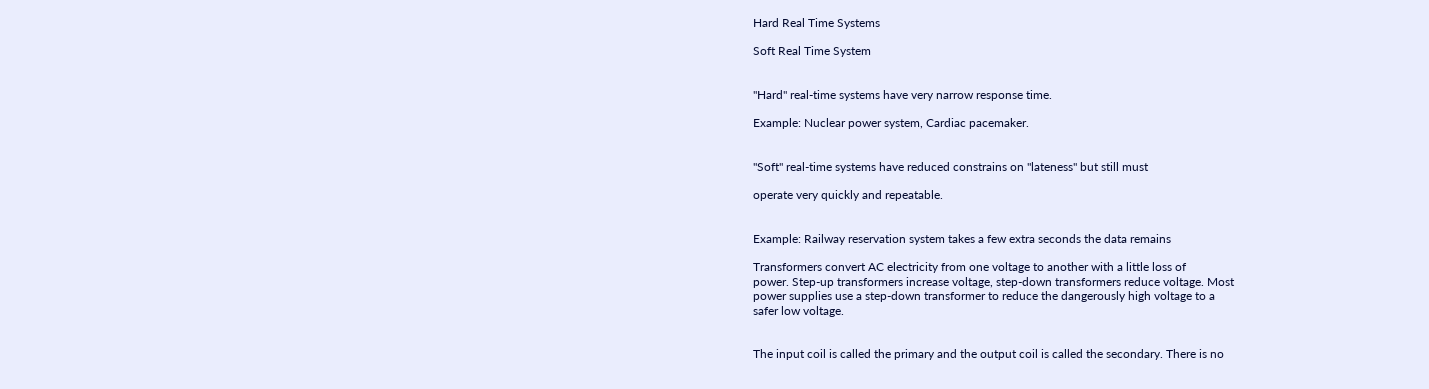Hard Real Time Systems

Soft Real Time System


"Hard" real-time systems have very narrow response time.

Example: Nuclear power system, Cardiac pacemaker.


"Soft" real-time systems have reduced constrains on "lateness" but still must

operate very quickly and repeatable.


Example: Railway reservation system takes a few extra seconds the data remains

Transformers convert AC electricity from one voltage to another with a little loss of
power. Step-up transformers increase voltage, step-down transformers reduce voltage. Most
power supplies use a step-down transformer to reduce the dangerously high voltage to a
safer low voltage.


The input coil is called the primary and the output coil is called the secondary. There is no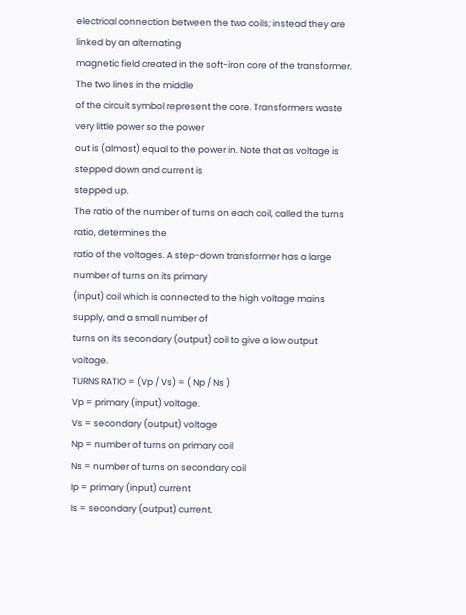electrical connection between the two coils; instead they are linked by an alternating
magnetic field created in the soft-iron core of the transformer. The two lines in the middle
of the circuit symbol represent the core. Transformers waste very little power so the power
out is (almost) equal to the power in. Note that as voltage is stepped down and current is
stepped up.
The ratio of the number of turns on each coil, called the turns ratio, determines the
ratio of the voltages. A step-down transformer has a large number of turns on its primary
(input) coil which is connected to the high voltage mains supply, and a small number of
turns on its secondary (output) coil to give a low output voltage.
TURNS RATIO = (Vp / Vs) = ( Np / Ns )
Vp = primary (input) voltage.
Vs = secondary (output) voltage
Np = number of turns on primary coil
Ns = number of turns on secondary coil
Ip = primary (input) current
Is = secondary (output) current.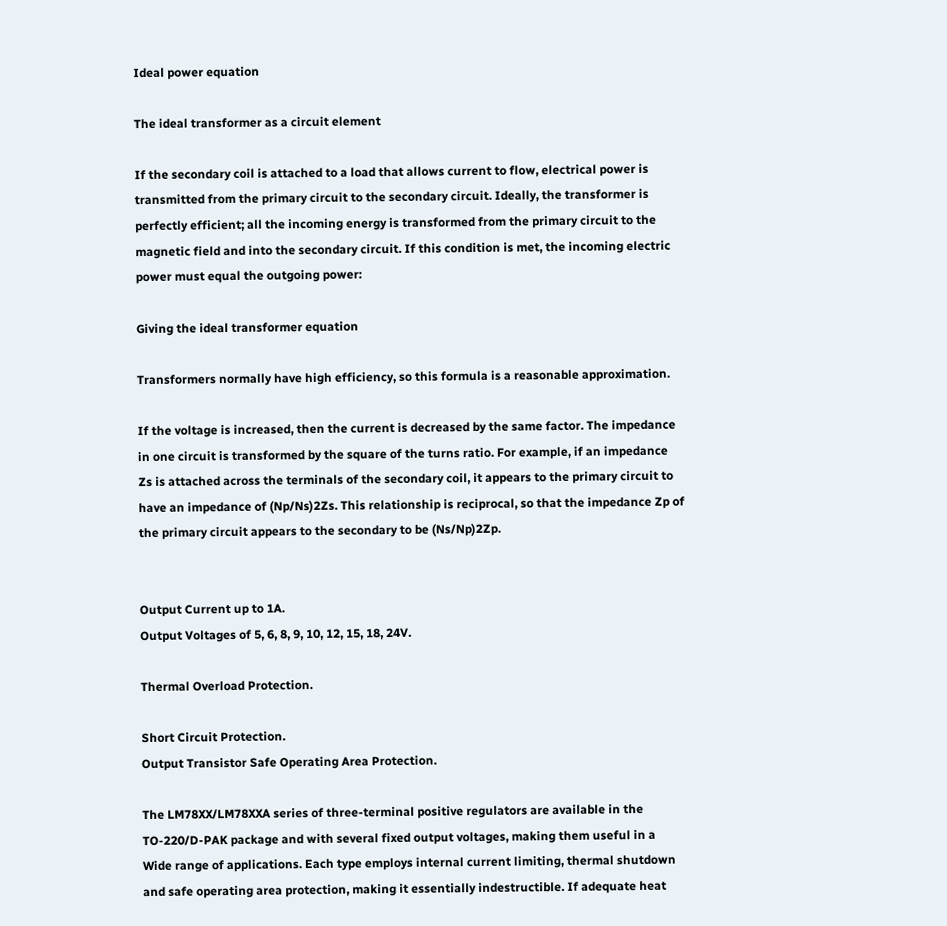Ideal power equation

The ideal transformer as a circuit element

If the secondary coil is attached to a load that allows current to flow, electrical power is
transmitted from the primary circuit to the secondary circuit. Ideally, the transformer is
perfectly efficient; all the incoming energy is transformed from the primary circuit to the
magnetic field and into the secondary circuit. If this condition is met, the incoming electric
power must equal the outgoing power:

Giving the ideal transformer equation

Transformers normally have high efficiency, so this formula is a reasonable approximation.

If the voltage is increased, then the current is decreased by the same factor. The impedance
in one circuit is transformed by the square of the turns ratio. For example, if an impedance
Zs is attached across the terminals of the secondary coil, it appears to the primary circuit to
have an impedance of (Np/Ns)2Zs. This relationship is reciprocal, so that the impedance Zp of
the primary circuit appears to the secondary to be (Ns/Np)2Zp.


Output Current up to 1A.
Output Voltages of 5, 6, 8, 9, 10, 12, 15, 18, 24V.

Thermal Overload Protection.

Short Circuit Protection.
Output Transistor Safe Operating Area Protection.

The LM78XX/LM78XXA series of three-terminal positive regulators are available in the
TO-220/D-PAK package and with several fixed output voltages, making them useful in a
Wide range of applications. Each type employs internal current limiting, thermal shutdown
and safe operating area protection, making it essentially indestructible. If adequate heat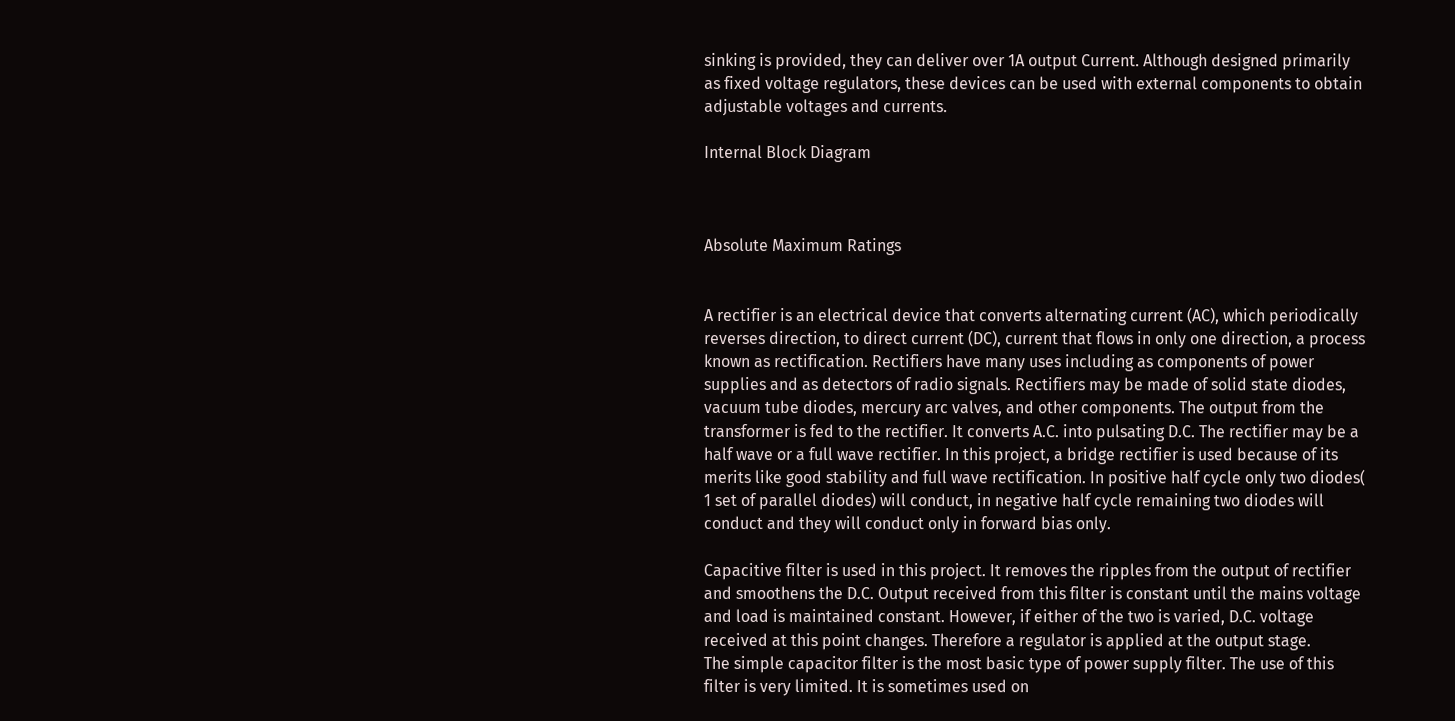sinking is provided, they can deliver over 1A output Current. Although designed primarily
as fixed voltage regulators, these devices can be used with external components to obtain
adjustable voltages and currents.

Internal Block Diagram



Absolute Maximum Ratings


A rectifier is an electrical device that converts alternating current (AC), which periodically
reverses direction, to direct current (DC), current that flows in only one direction, a process
known as rectification. Rectifiers have many uses including as components of power
supplies and as detectors of radio signals. Rectifiers may be made of solid state diodes,
vacuum tube diodes, mercury arc valves, and other components. The output from the
transformer is fed to the rectifier. It converts A.C. into pulsating D.C. The rectifier may be a
half wave or a full wave rectifier. In this project, a bridge rectifier is used because of its
merits like good stability and full wave rectification. In positive half cycle only two diodes(
1 set of parallel diodes) will conduct, in negative half cycle remaining two diodes will
conduct and they will conduct only in forward bias only.

Capacitive filter is used in this project. It removes the ripples from the output of rectifier
and smoothens the D.C. Output received from this filter is constant until the mains voltage
and load is maintained constant. However, if either of the two is varied, D.C. voltage
received at this point changes. Therefore a regulator is applied at the output stage.
The simple capacitor filter is the most basic type of power supply filter. The use of this
filter is very limited. It is sometimes used on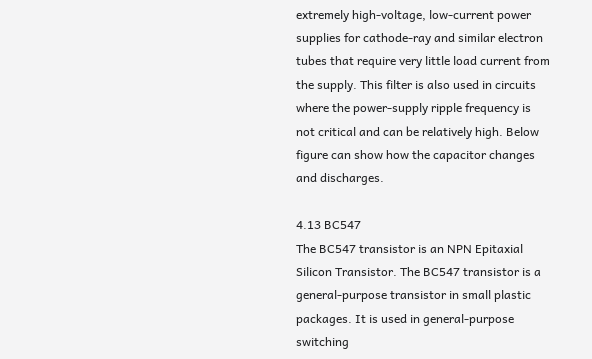extremely high-voltage, low-current power
supplies for cathode-ray and similar electron tubes that require very little load current from
the supply. This filter is also used in circuits where the power-supply ripple frequency is
not critical and can be relatively high. Below figure can show how the capacitor changes
and discharges.

4.13 BC547
The BC547 transistor is an NPN Epitaxial Silicon Transistor. The BC547 transistor is a
general-purpose transistor in small plastic packages. It is used in general-purpose switching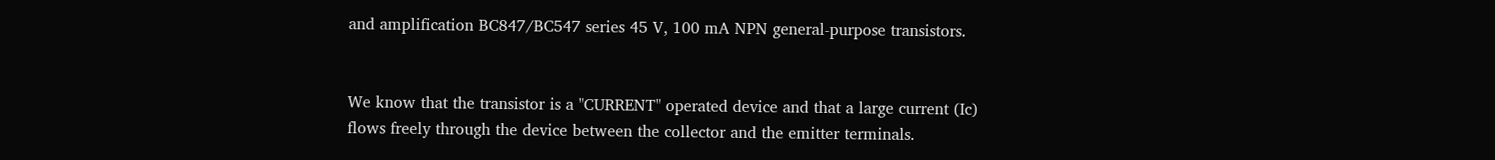and amplification BC847/BC547 series 45 V, 100 mA NPN general-purpose transistors.


We know that the transistor is a "CURRENT" operated device and that a large current (Ic)
flows freely through the device between the collector and the emitter terminals.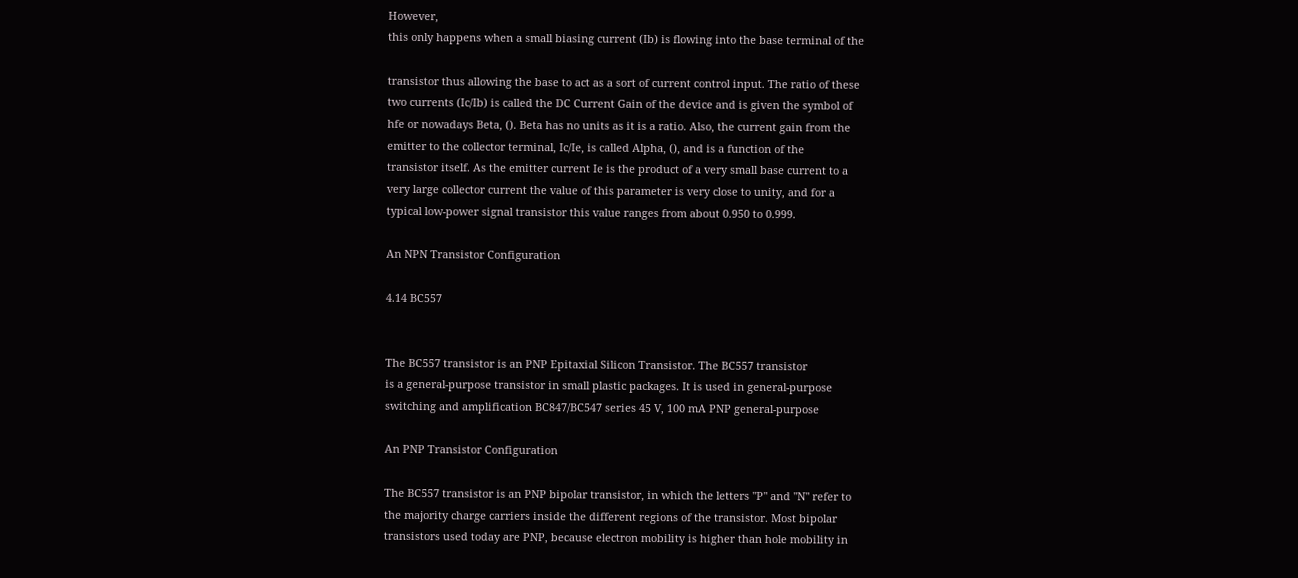However,
this only happens when a small biasing current (Ib) is flowing into the base terminal of the

transistor thus allowing the base to act as a sort of current control input. The ratio of these
two currents (Ic/Ib) is called the DC Current Gain of the device and is given the symbol of
hfe or nowadays Beta, (). Beta has no units as it is a ratio. Also, the current gain from the
emitter to the collector terminal, Ic/Ie, is called Alpha, (), and is a function of the
transistor itself. As the emitter current Ie is the product of a very small base current to a
very large collector current the value of this parameter is very close to unity, and for a
typical low-power signal transistor this value ranges from about 0.950 to 0.999.

An NPN Transistor Configuration

4.14 BC557


The BC557 transistor is an PNP Epitaxial Silicon Transistor. The BC557 transistor
is a general-purpose transistor in small plastic packages. It is used in general-purpose
switching and amplification BC847/BC547 series 45 V, 100 mA PNP general-purpose

An PNP Transistor Configuration

The BC557 transistor is an PNP bipolar transistor, in which the letters "P" and "N" refer to
the majority charge carriers inside the different regions of the transistor. Most bipolar
transistors used today are PNP, because electron mobility is higher than hole mobility in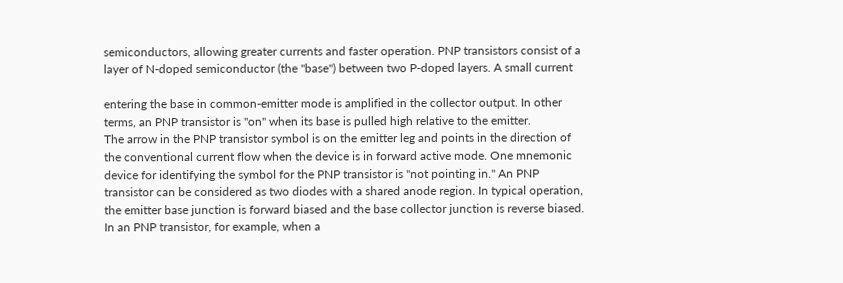semiconductors, allowing greater currents and faster operation. PNP transistors consist of a
layer of N-doped semiconductor (the "base") between two P-doped layers. A small current

entering the base in common-emitter mode is amplified in the collector output. In other
terms, an PNP transistor is "on" when its base is pulled high relative to the emitter.
The arrow in the PNP transistor symbol is on the emitter leg and points in the direction of
the conventional current flow when the device is in forward active mode. One mnemonic
device for identifying the symbol for the PNP transistor is "not pointing in." An PNP
transistor can be considered as two diodes with a shared anode region. In typical operation,
the emitter base junction is forward biased and the base collector junction is reverse biased.
In an PNP transistor, for example, when a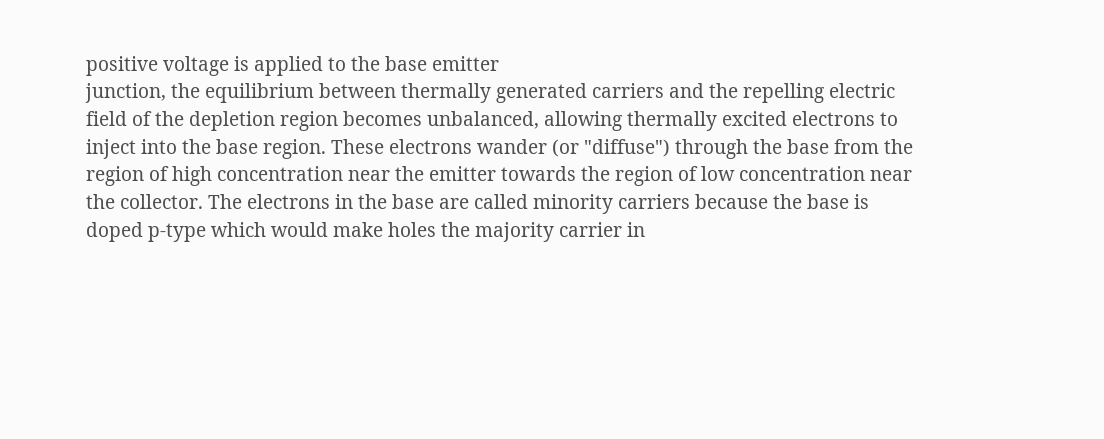positive voltage is applied to the base emitter
junction, the equilibrium between thermally generated carriers and the repelling electric
field of the depletion region becomes unbalanced, allowing thermally excited electrons to
inject into the base region. These electrons wander (or "diffuse") through the base from the
region of high concentration near the emitter towards the region of low concentration near
the collector. The electrons in the base are called minority carriers because the base is
doped p-type which would make holes the majority carrier in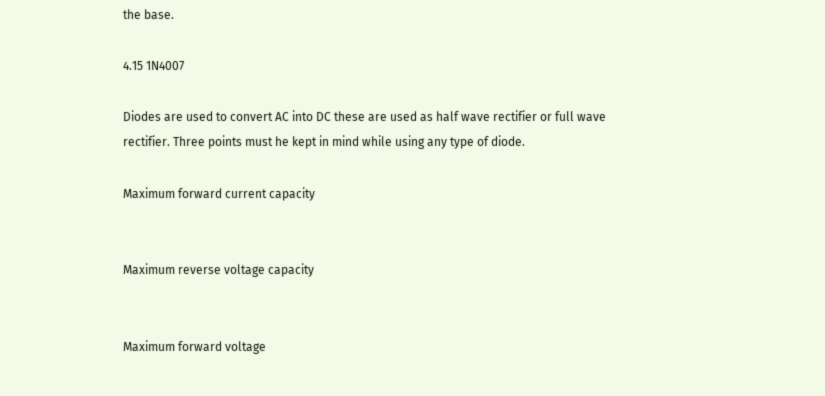the base.

4.15 1N4007

Diodes are used to convert AC into DC these are used as half wave rectifier or full wave
rectifier. Three points must he kept in mind while using any type of diode.

Maximum forward current capacity


Maximum reverse voltage capacity


Maximum forward voltage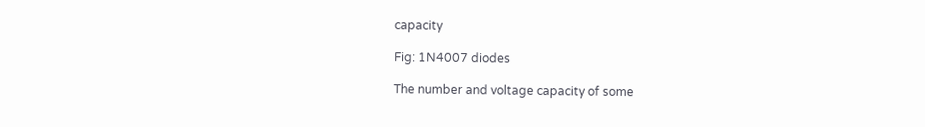capacity

Fig: 1N4007 diodes

The number and voltage capacity of some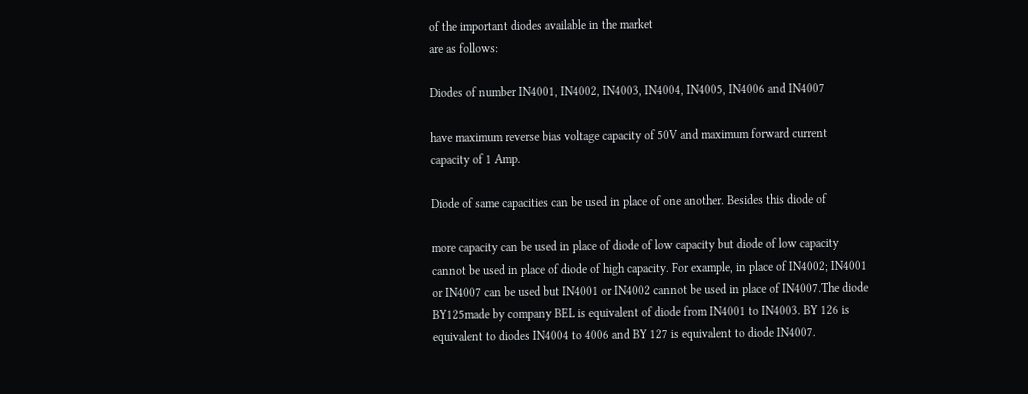of the important diodes available in the market
are as follows:

Diodes of number IN4001, IN4002, IN4003, IN4004, IN4005, IN4006 and IN4007

have maximum reverse bias voltage capacity of 50V and maximum forward current
capacity of 1 Amp.

Diode of same capacities can be used in place of one another. Besides this diode of

more capacity can be used in place of diode of low capacity but diode of low capacity
cannot be used in place of diode of high capacity. For example, in place of IN4002; IN4001
or IN4007 can be used but IN4001 or IN4002 cannot be used in place of IN4007.The diode
BY125made by company BEL is equivalent of diode from IN4001 to IN4003. BY 126 is
equivalent to diodes IN4004 to 4006 and BY 127 is equivalent to diode IN4007.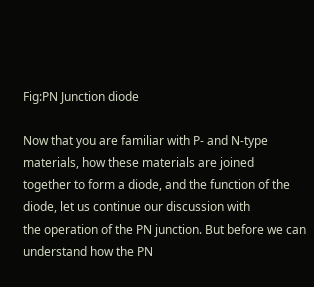Fig:PN Junction diode

Now that you are familiar with P- and N-type materials, how these materials are joined
together to form a diode, and the function of the diode, let us continue our discussion with
the operation of the PN junction. But before we can understand how the PN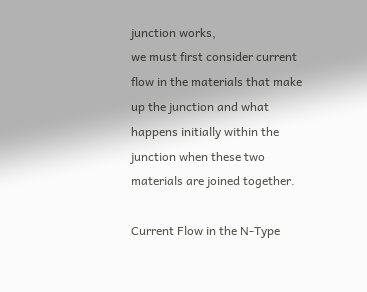junction works,
we must first consider current flow in the materials that make up the junction and what
happens initially within the junction when these two materials are joined together.

Current Flow in the N-Type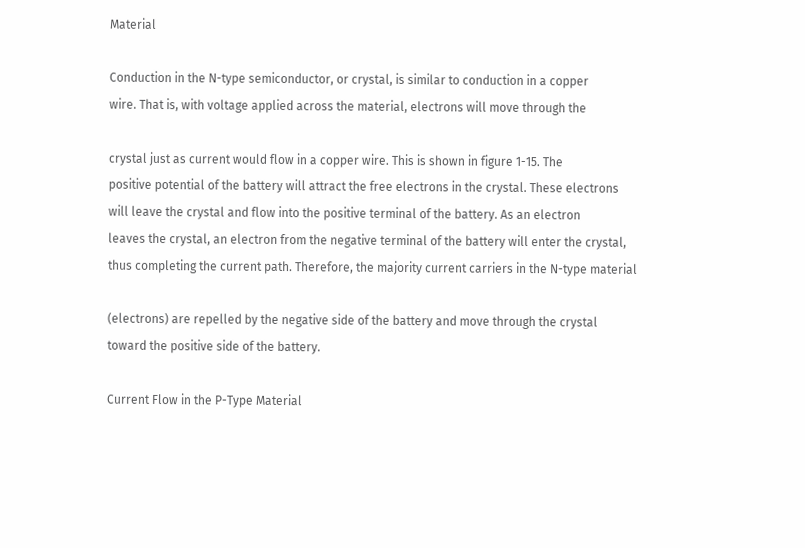Material

Conduction in the N-type semiconductor, or crystal, is similar to conduction in a copper
wire. That is, with voltage applied across the material, electrons will move through the

crystal just as current would flow in a copper wire. This is shown in figure 1-15. The
positive potential of the battery will attract the free electrons in the crystal. These electrons
will leave the crystal and flow into the positive terminal of the battery. As an electron
leaves the crystal, an electron from the negative terminal of the battery will enter the crystal,
thus completing the current path. Therefore, the majority current carriers in the N-type material

(electrons) are repelled by the negative side of the battery and move through the crystal
toward the positive side of the battery.

Current Flow in the P-Type Material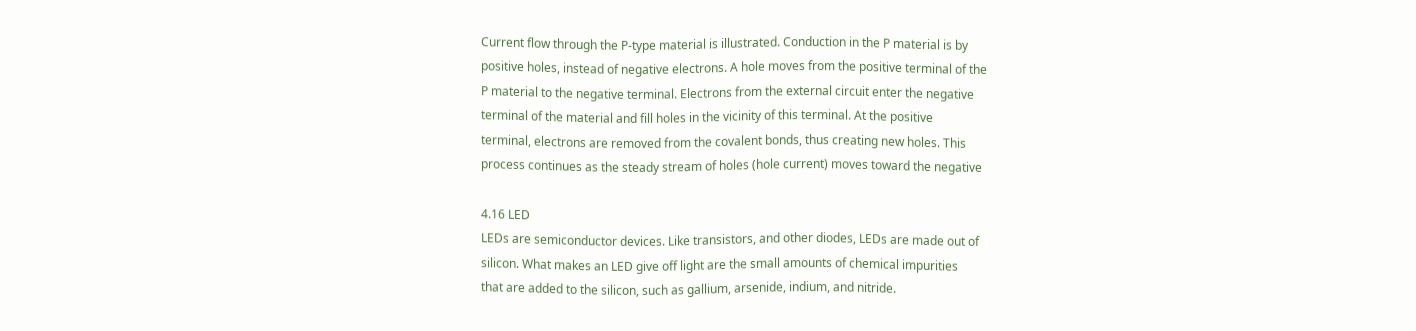Current flow through the P-type material is illustrated. Conduction in the P material is by
positive holes, instead of negative electrons. A hole moves from the positive terminal of the
P material to the negative terminal. Electrons from the external circuit enter the negative
terminal of the material and fill holes in the vicinity of this terminal. At the positive
terminal, electrons are removed from the covalent bonds, thus creating new holes. This
process continues as the steady stream of holes (hole current) moves toward the negative

4.16 LED
LEDs are semiconductor devices. Like transistors, and other diodes, LEDs are made out of
silicon. What makes an LED give off light are the small amounts of chemical impurities
that are added to the silicon, such as gallium, arsenide, indium, and nitride.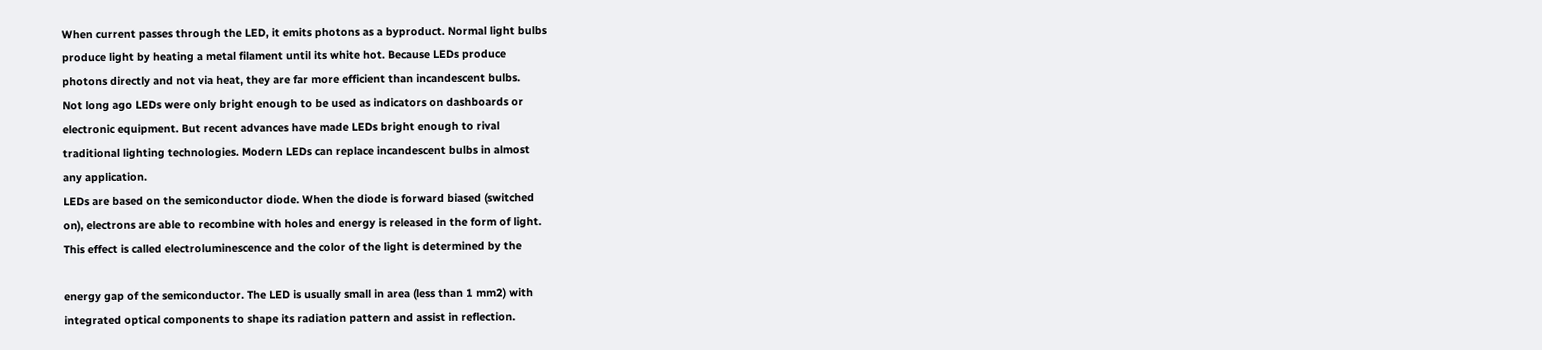When current passes through the LED, it emits photons as a byproduct. Normal light bulbs
produce light by heating a metal filament until its white hot. Because LEDs produce
photons directly and not via heat, they are far more efficient than incandescent bulbs.
Not long ago LEDs were only bright enough to be used as indicators on dashboards or
electronic equipment. But recent advances have made LEDs bright enough to rival
traditional lighting technologies. Modern LEDs can replace incandescent bulbs in almost
any application.
LEDs are based on the semiconductor diode. When the diode is forward biased (switched
on), electrons are able to recombine with holes and energy is released in the form of light.
This effect is called electroluminescence and the color of the light is determined by the

energy gap of the semiconductor. The LED is usually small in area (less than 1 mm2) with
integrated optical components to shape its radiation pattern and assist in reflection.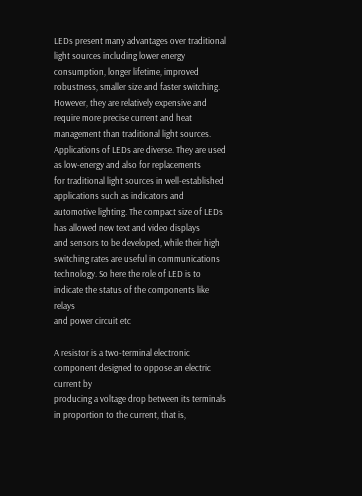LEDs present many advantages over traditional light sources including lower energy
consumption, longer lifetime, improved robustness, smaller size and faster switching.
However, they are relatively expensive and require more precise current and heat
management than traditional light sources.
Applications of LEDs are diverse. They are used as low-energy and also for replacements
for traditional light sources in well-established applications such as indicators and
automotive lighting. The compact size of LEDs has allowed new text and video displays
and sensors to be developed, while their high switching rates are useful in communications
technology. So here the role of LED is to indicate the status of the components like relays
and power circuit etc

A resistor is a two-terminal electronic component designed to oppose an electric current by
producing a voltage drop between its terminals in proportion to the current, that is,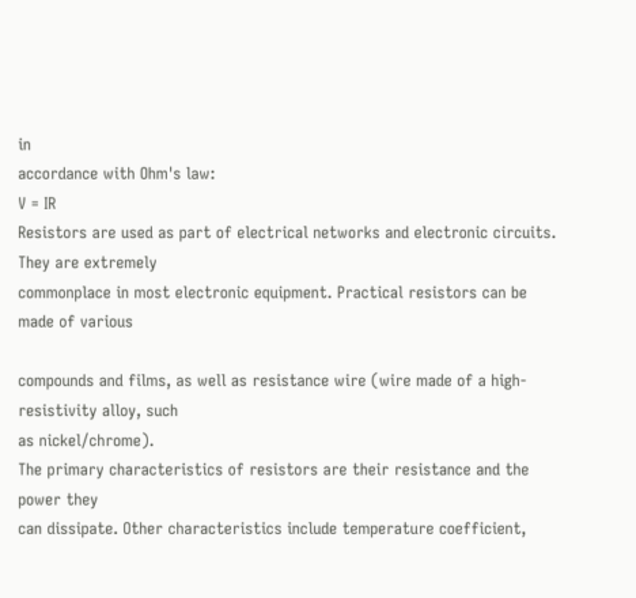in
accordance with Ohm's law:
V = IR
Resistors are used as part of electrical networks and electronic circuits. They are extremely
commonplace in most electronic equipment. Practical resistors can be made of various

compounds and films, as well as resistance wire (wire made of a high-resistivity alloy, such
as nickel/chrome).
The primary characteristics of resistors are their resistance and the power they
can dissipate. Other characteristics include temperature coefficient,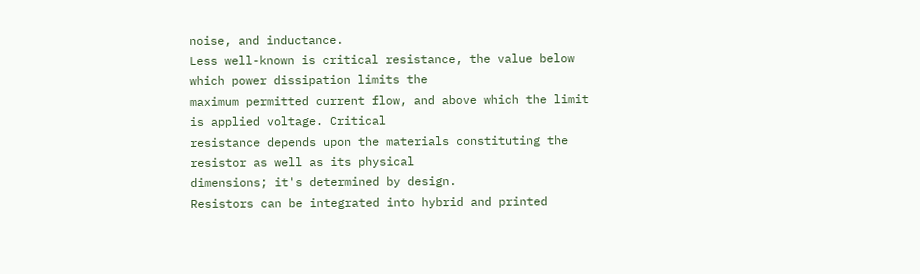noise, and inductance.
Less well-known is critical resistance, the value below which power dissipation limits the
maximum permitted current flow, and above which the limit is applied voltage. Critical
resistance depends upon the materials constituting the resistor as well as its physical
dimensions; it's determined by design.
Resistors can be integrated into hybrid and printed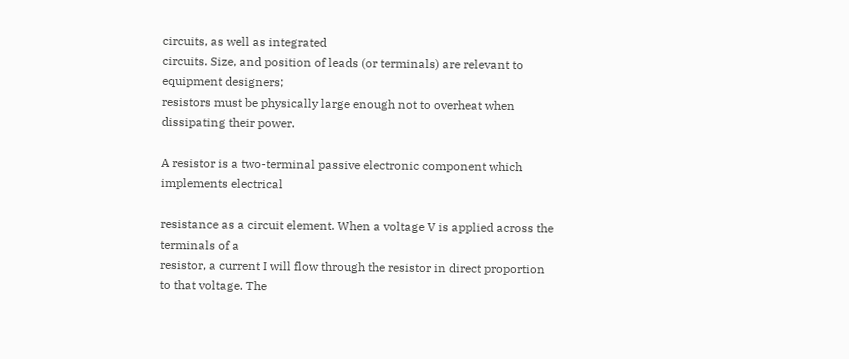circuits, as well as integrated
circuits. Size, and position of leads (or terminals) are relevant to equipment designers;
resistors must be physically large enough not to overheat when dissipating their power.

A resistor is a two-terminal passive electronic component which implements electrical

resistance as a circuit element. When a voltage V is applied across the terminals of a
resistor, a current I will flow through the resistor in direct proportion to that voltage. The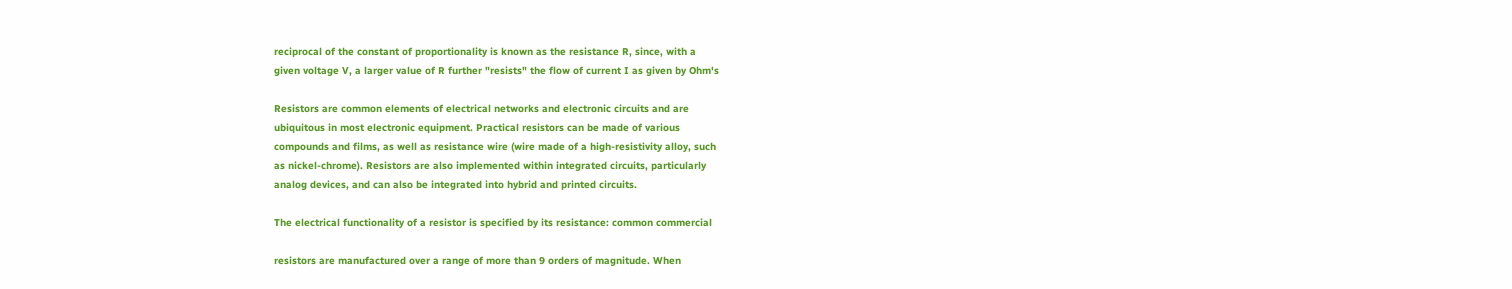reciprocal of the constant of proportionality is known as the resistance R, since, with a
given voltage V, a larger value of R further "resists" the flow of current I as given by Ohm's

Resistors are common elements of electrical networks and electronic circuits and are
ubiquitous in most electronic equipment. Practical resistors can be made of various
compounds and films, as well as resistance wire (wire made of a high-resistivity alloy, such
as nickel-chrome). Resistors are also implemented within integrated circuits, particularly
analog devices, and can also be integrated into hybrid and printed circuits.

The electrical functionality of a resistor is specified by its resistance: common commercial

resistors are manufactured over a range of more than 9 orders of magnitude. When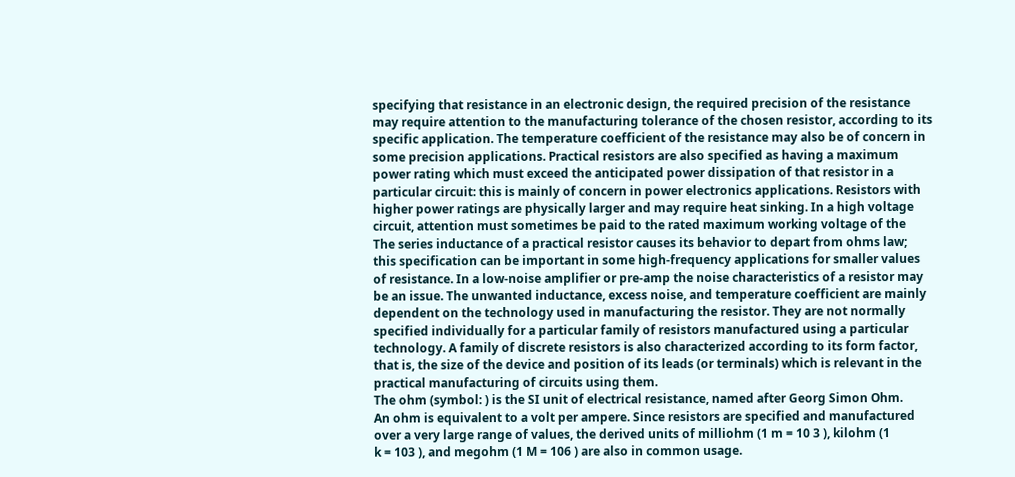specifying that resistance in an electronic design, the required precision of the resistance
may require attention to the manufacturing tolerance of the chosen resistor, according to its
specific application. The temperature coefficient of the resistance may also be of concern in
some precision applications. Practical resistors are also specified as having a maximum
power rating which must exceed the anticipated power dissipation of that resistor in a
particular circuit: this is mainly of concern in power electronics applications. Resistors with
higher power ratings are physically larger and may require heat sinking. In a high voltage
circuit, attention must sometimes be paid to the rated maximum working voltage of the
The series inductance of a practical resistor causes its behavior to depart from ohms law;
this specification can be important in some high-frequency applications for smaller values
of resistance. In a low-noise amplifier or pre-amp the noise characteristics of a resistor may
be an issue. The unwanted inductance, excess noise, and temperature coefficient are mainly
dependent on the technology used in manufacturing the resistor. They are not normally
specified individually for a particular family of resistors manufactured using a particular
technology. A family of discrete resistors is also characterized according to its form factor,
that is, the size of the device and position of its leads (or terminals) which is relevant in the
practical manufacturing of circuits using them.
The ohm (symbol: ) is the SI unit of electrical resistance, named after Georg Simon Ohm.
An ohm is equivalent to a volt per ampere. Since resistors are specified and manufactured
over a very large range of values, the derived units of milliohm (1 m = 10 3 ), kilohm (1
k = 103 ), and megohm (1 M = 106 ) are also in common usage.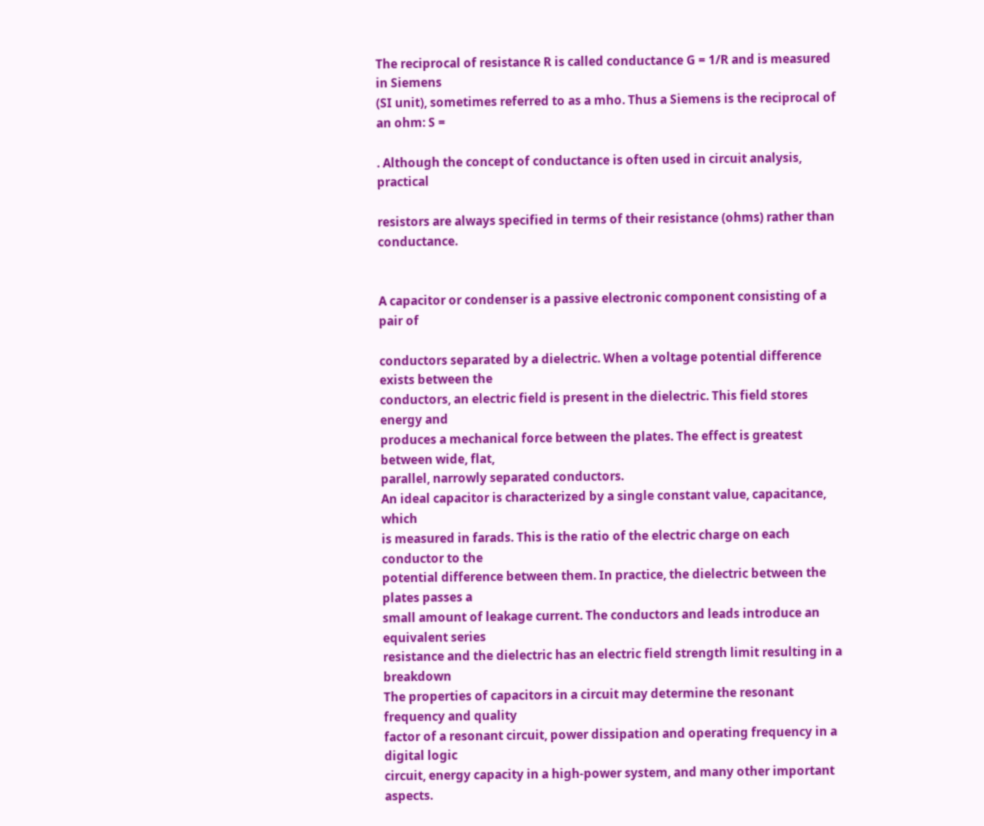The reciprocal of resistance R is called conductance G = 1/R and is measured in Siemens
(SI unit), sometimes referred to as a mho. Thus a Siemens is the reciprocal of an ohm: S =

. Although the concept of conductance is often used in circuit analysis, practical

resistors are always specified in terms of their resistance (ohms) rather than conductance.


A capacitor or condenser is a passive electronic component consisting of a pair of

conductors separated by a dielectric. When a voltage potential difference exists between the
conductors, an electric field is present in the dielectric. This field stores energy and
produces a mechanical force between the plates. The effect is greatest between wide, flat,
parallel, narrowly separated conductors.
An ideal capacitor is characterized by a single constant value, capacitance, which
is measured in farads. This is the ratio of the electric charge on each conductor to the
potential difference between them. In practice, the dielectric between the plates passes a
small amount of leakage current. The conductors and leads introduce an equivalent series
resistance and the dielectric has an electric field strength limit resulting in a breakdown
The properties of capacitors in a circuit may determine the resonant frequency and quality
factor of a resonant circuit, power dissipation and operating frequency in a digital logic
circuit, energy capacity in a high-power system, and many other important aspects.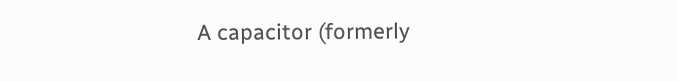A capacitor (formerly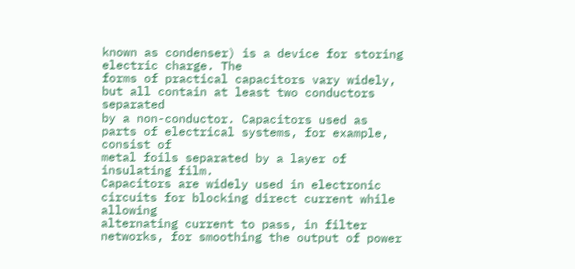known as condenser) is a device for storing electric charge. The
forms of practical capacitors vary widely, but all contain at least two conductors separated
by a non-conductor. Capacitors used as parts of electrical systems, for example, consist of
metal foils separated by a layer of insulating film.
Capacitors are widely used in electronic circuits for blocking direct current while allowing
alternating current to pass, in filter networks, for smoothing the output of power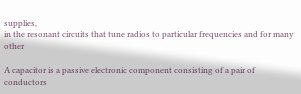supplies,
in the resonant circuits that tune radios to particular frequencies and for many other

A capacitor is a passive electronic component consisting of a pair of conductors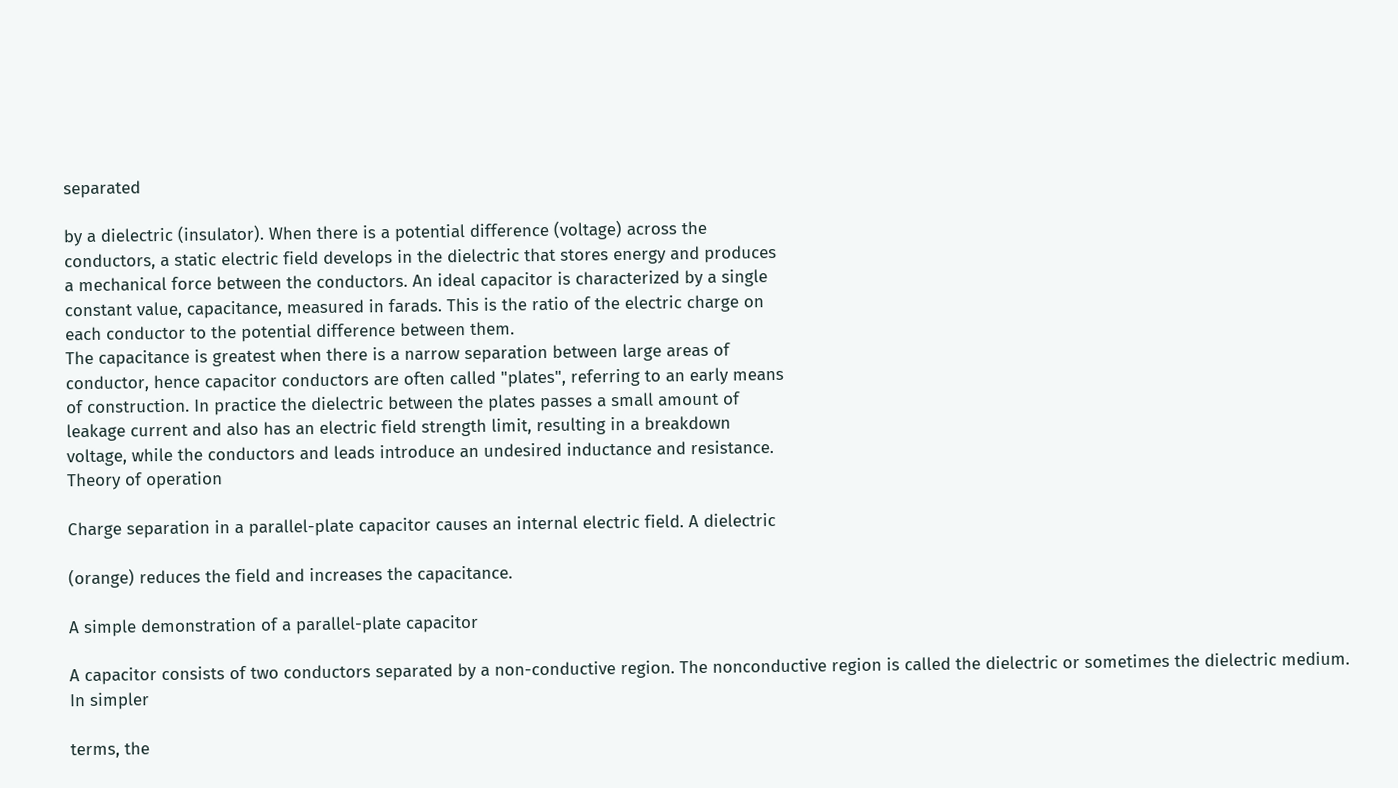separated

by a dielectric (insulator). When there is a potential difference (voltage) across the
conductors, a static electric field develops in the dielectric that stores energy and produces
a mechanical force between the conductors. An ideal capacitor is characterized by a single
constant value, capacitance, measured in farads. This is the ratio of the electric charge on
each conductor to the potential difference between them.
The capacitance is greatest when there is a narrow separation between large areas of
conductor, hence capacitor conductors are often called "plates", referring to an early means
of construction. In practice the dielectric between the plates passes a small amount of
leakage current and also has an electric field strength limit, resulting in a breakdown
voltage, while the conductors and leads introduce an undesired inductance and resistance.
Theory of operation

Charge separation in a parallel-plate capacitor causes an internal electric field. A dielectric

(orange) reduces the field and increases the capacitance.

A simple demonstration of a parallel-plate capacitor

A capacitor consists of two conductors separated by a non-conductive region. The nonconductive region is called the dielectric or sometimes the dielectric medium. In simpler

terms, the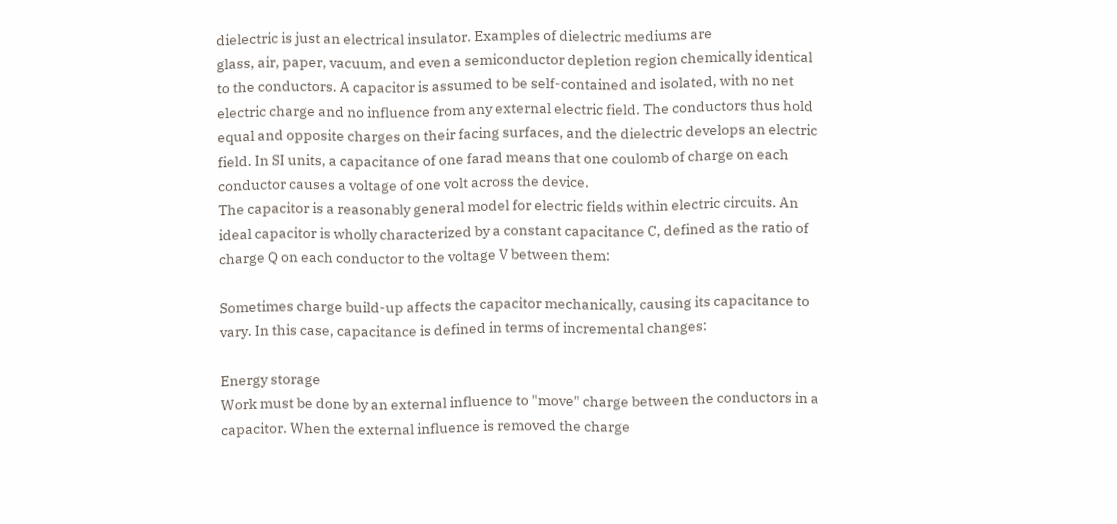dielectric is just an electrical insulator. Examples of dielectric mediums are
glass, air, paper, vacuum, and even a semiconductor depletion region chemically identical
to the conductors. A capacitor is assumed to be self-contained and isolated, with no net
electric charge and no influence from any external electric field. The conductors thus hold
equal and opposite charges on their facing surfaces, and the dielectric develops an electric
field. In SI units, a capacitance of one farad means that one coulomb of charge on each
conductor causes a voltage of one volt across the device.
The capacitor is a reasonably general model for electric fields within electric circuits. An
ideal capacitor is wholly characterized by a constant capacitance C, defined as the ratio of
charge Q on each conductor to the voltage V between them:

Sometimes charge build-up affects the capacitor mechanically, causing its capacitance to
vary. In this case, capacitance is defined in terms of incremental changes:

Energy storage
Work must be done by an external influence to "move" charge between the conductors in a
capacitor. When the external influence is removed the charge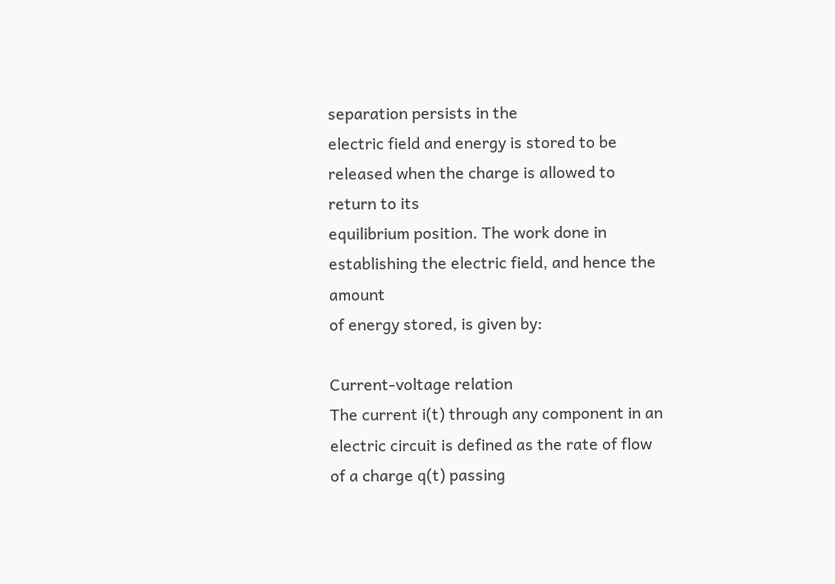separation persists in the
electric field and energy is stored to be released when the charge is allowed to return to its
equilibrium position. The work done in establishing the electric field, and hence the amount
of energy stored, is given by:

Current-voltage relation
The current i(t) through any component in an electric circuit is defined as the rate of flow
of a charge q(t) passing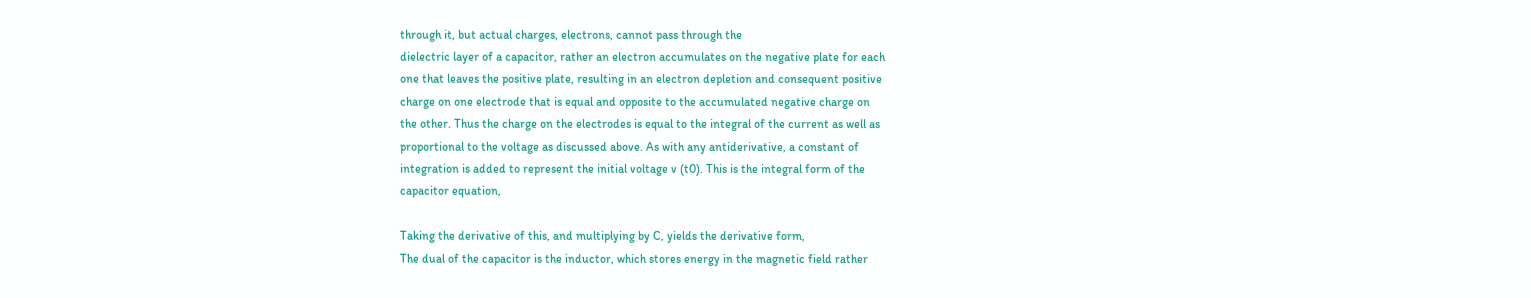through it, but actual charges, electrons, cannot pass through the
dielectric layer of a capacitor, rather an electron accumulates on the negative plate for each
one that leaves the positive plate, resulting in an electron depletion and consequent positive
charge on one electrode that is equal and opposite to the accumulated negative charge on
the other. Thus the charge on the electrodes is equal to the integral of the current as well as
proportional to the voltage as discussed above. As with any antiderivative, a constant of
integration is added to represent the initial voltage v (t0). This is the integral form of the
capacitor equation,

Taking the derivative of this, and multiplying by C, yields the derivative form,
The dual of the capacitor is the inductor, which stores energy in the magnetic field rather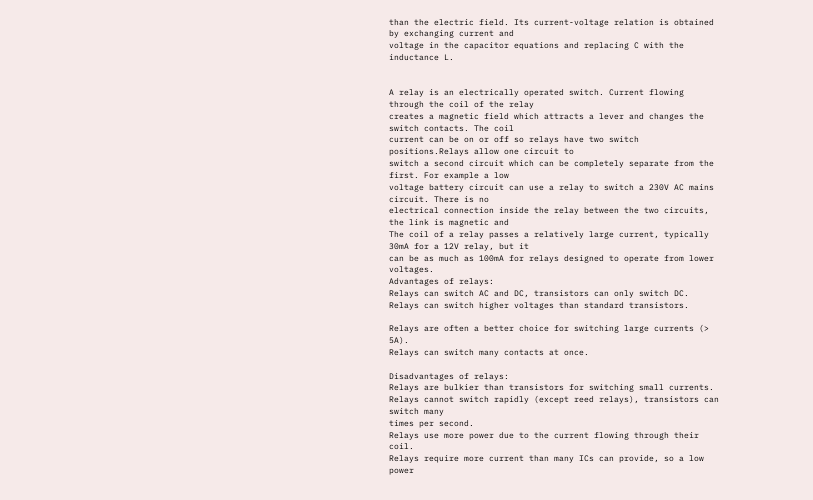than the electric field. Its current-voltage relation is obtained by exchanging current and
voltage in the capacitor equations and replacing C with the inductance L.


A relay is an electrically operated switch. Current flowing through the coil of the relay
creates a magnetic field which attracts a lever and changes the switch contacts. The coil
current can be on or off so relays have two switch positions.Relays allow one circuit to
switch a second circuit which can be completely separate from the first. For example a low
voltage battery circuit can use a relay to switch a 230V AC mains circuit. There is no
electrical connection inside the relay between the two circuits, the link is magnetic and
The coil of a relay passes a relatively large current, typically 30mA for a 12V relay, but it
can be as much as 100mA for relays designed to operate from lower voltages.
Advantages of relays:
Relays can switch AC and DC, transistors can only switch DC.
Relays can switch higher voltages than standard transistors.

Relays are often a better choice for switching large currents (> 5A).
Relays can switch many contacts at once.

Disadvantages of relays:
Relays are bulkier than transistors for switching small currents.
Relays cannot switch rapidly (except reed relays), transistors can switch many
times per second.
Relays use more power due to the current flowing through their coil.
Relays require more current than many ICs can provide, so a low power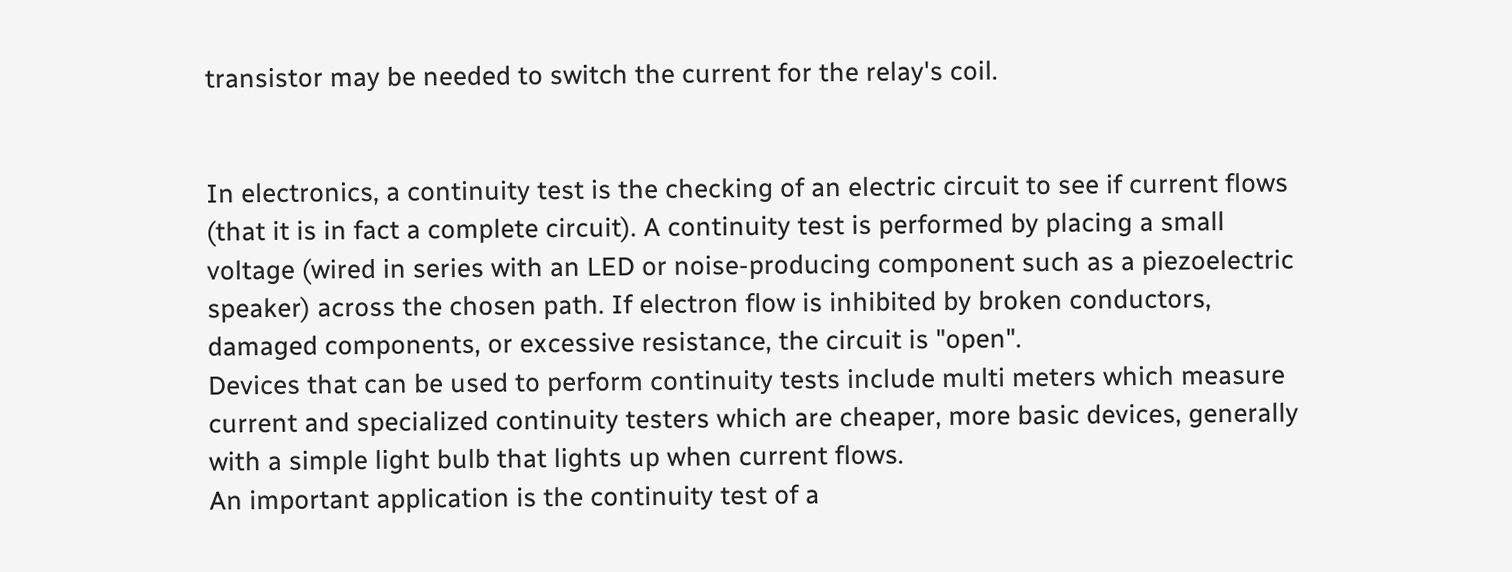transistor may be needed to switch the current for the relay's coil.


In electronics, a continuity test is the checking of an electric circuit to see if current flows
(that it is in fact a complete circuit). A continuity test is performed by placing a small
voltage (wired in series with an LED or noise-producing component such as a piezoelectric
speaker) across the chosen path. If electron flow is inhibited by broken conductors,
damaged components, or excessive resistance, the circuit is "open".
Devices that can be used to perform continuity tests include multi meters which measure
current and specialized continuity testers which are cheaper, more basic devices, generally
with a simple light bulb that lights up when current flows.
An important application is the continuity test of a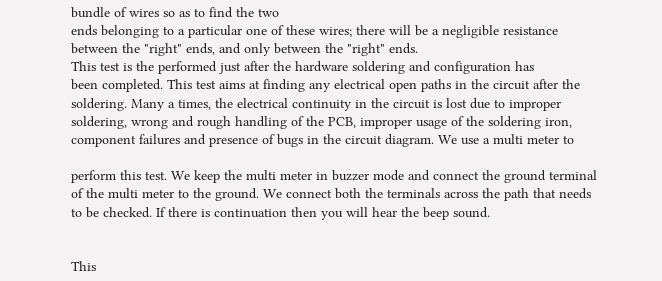bundle of wires so as to find the two
ends belonging to a particular one of these wires; there will be a negligible resistance
between the "right" ends, and only between the "right" ends.
This test is the performed just after the hardware soldering and configuration has
been completed. This test aims at finding any electrical open paths in the circuit after the
soldering. Many a times, the electrical continuity in the circuit is lost due to improper
soldering, wrong and rough handling of the PCB, improper usage of the soldering iron,
component failures and presence of bugs in the circuit diagram. We use a multi meter to

perform this test. We keep the multi meter in buzzer mode and connect the ground terminal
of the multi meter to the ground. We connect both the terminals across the path that needs
to be checked. If there is continuation then you will hear the beep sound.


This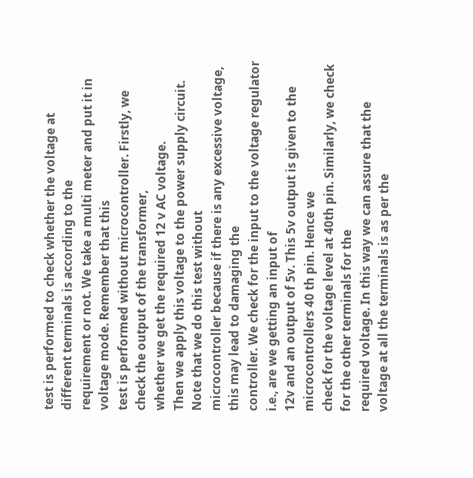test is performed to check whether the voltage at different terminals is according to the
requirement or not. We take a multi meter and put it in voltage mode. Remember that this
test is performed without microcontroller. Firstly, we check the output of the transformer,
whether we get the required 12 v AC voltage.
Then we apply this voltage to the power supply circuit. Note that we do this test without
microcontroller because if there is any excessive voltage, this may lead to damaging the
controller. We check for the input to the voltage regulator i.e., are we getting an input of
12v and an output of 5v. This 5v output is given to the microcontrollers 40 th pin. Hence we
check for the voltage level at 40th pin. Similarly, we check for the other terminals for the
required voltage. In this way we can assure that the voltage at all the terminals is as per the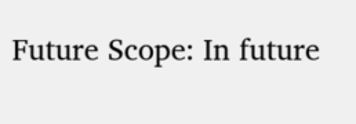Future Scope: In future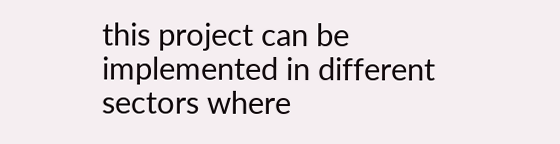this project can be implemented in different sectors where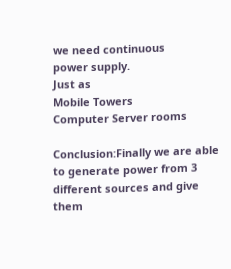we need continuous
power supply.
Just as
Mobile Towers
Computer Server rooms

Conclusion:Finally we are able to generate power from 3 different sources and give them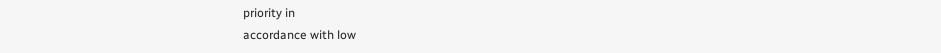priority in
accordance with low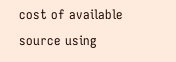cost of available source using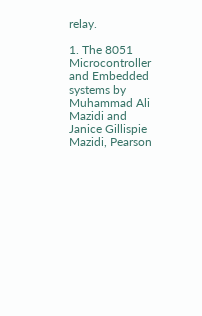relay.

1. The 8051 Microcontroller and Embedded systems by Muhammad Ali Mazidi and
Janice Gillispie Mazidi, Pearson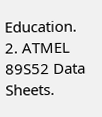Education.
2. ATMEL 89S52 Data Sheets.